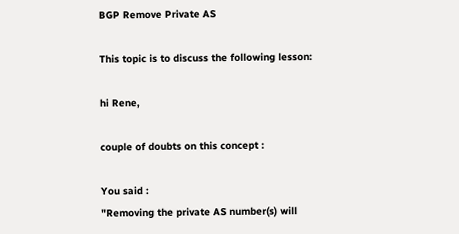BGP Remove Private AS

This topic is to discuss the following lesson:

hi Rene,

couple of doubts on this concept :

You said :
"Removing the private AS number(s) will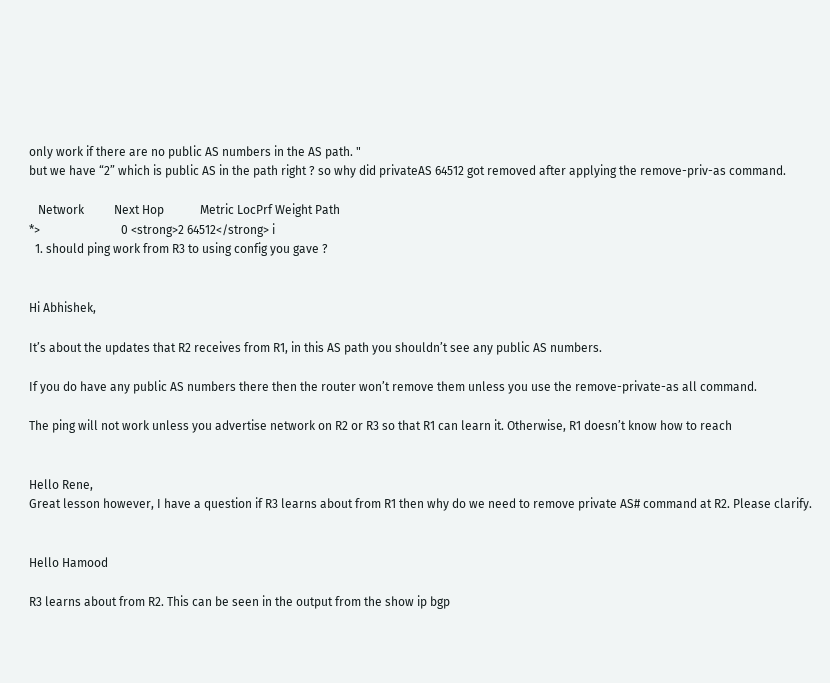only work if there are no public AS numbers in the AS path. "
but we have “2” which is public AS in the path right ? so why did privateAS 64512 got removed after applying the remove-priv-as command.

   Network          Next Hop            Metric LocPrf Weight Path
*>                           0 <strong>2 64512</strong> i
  1. should ping work from R3 to using config you gave ?


Hi Abhishek,

It’s about the updates that R2 receives from R1, in this AS path you shouldn’t see any public AS numbers.

If you do have any public AS numbers there then the router won’t remove them unless you use the remove-private-as all command.

The ping will not work unless you advertise network on R2 or R3 so that R1 can learn it. Otherwise, R1 doesn’t know how to reach


Hello Rene,
Great lesson however, I have a question if R3 learns about from R1 then why do we need to remove private AS# command at R2. Please clarify.


Hello Hamood

R3 learns about from R2. This can be seen in the output from the show ip bgp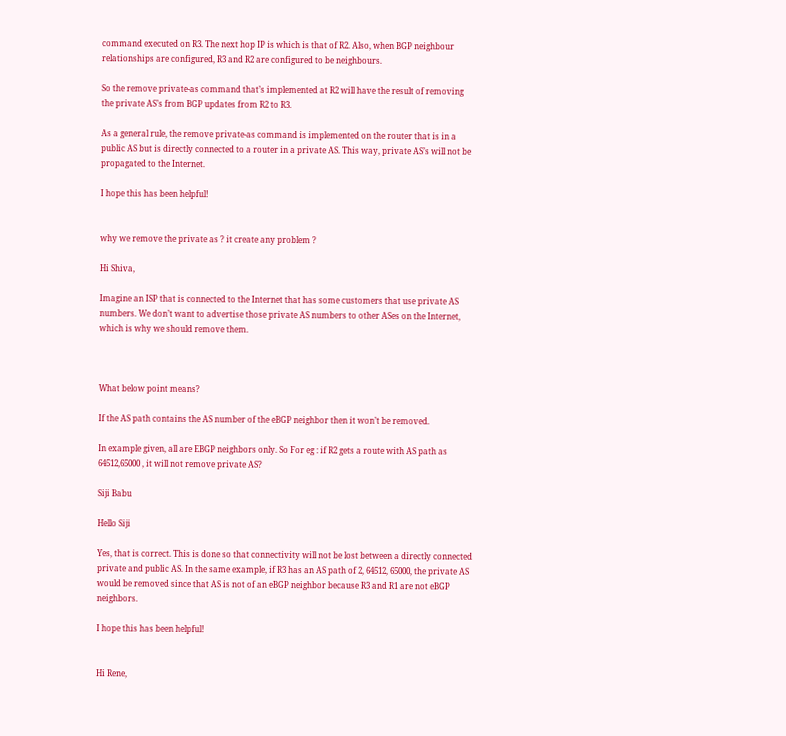command executed on R3. The next hop IP is which is that of R2. Also, when BGP neighbour relationships are configured, R3 and R2 are configured to be neighbours.

So the remove private-as command that’s implemented at R2 will have the result of removing the private AS’s from BGP updates from R2 to R3.

As a general rule, the remove private-as command is implemented on the router that is in a public AS but is directly connected to a router in a private AS. This way, private AS’s will not be propagated to the Internet.

I hope this has been helpful!


why we remove the private as ? it create any problem ?

Hi Shiva,

Imagine an ISP that is connected to the Internet that has some customers that use private AS numbers. We don’t want to advertise those private AS numbers to other ASes on the Internet, which is why we should remove them.



What below point means?

If the AS path contains the AS number of the eBGP neighbor then it won’t be removed.

In example given, all are EBGP neighbors only. So For eg : if R2 gets a route with AS path as 64512,65000 , it will not remove private AS?

Siji Babu

Hello Siji

Yes, that is correct. This is done so that connectivity will not be lost between a directly connected private and public AS. In the same example, if R3 has an AS path of 2, 64512, 65000, the private AS would be removed since that AS is not of an eBGP neighbor because R3 and R1 are not eBGP neighbors.

I hope this has been helpful!


Hi Rene,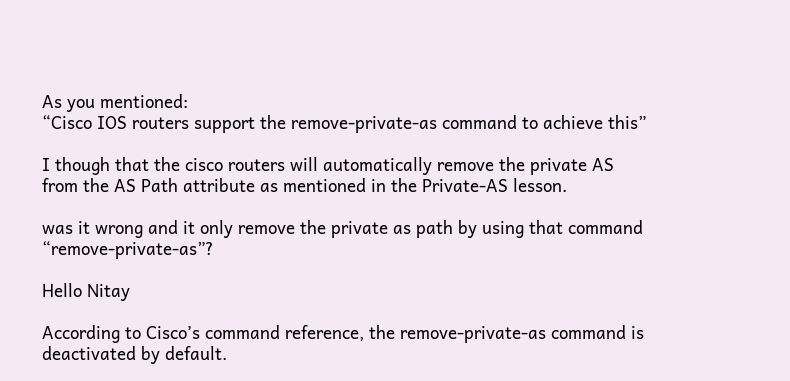As you mentioned:
“Cisco IOS routers support the remove-private-as command to achieve this”

I though that the cisco routers will automatically remove the private AS from the AS Path attribute as mentioned in the Private-AS lesson.

was it wrong and it only remove the private as path by using that command “remove-private-as”?

Hello Nitay

According to Cisco’s command reference, the remove-private-as command is deactivated by default.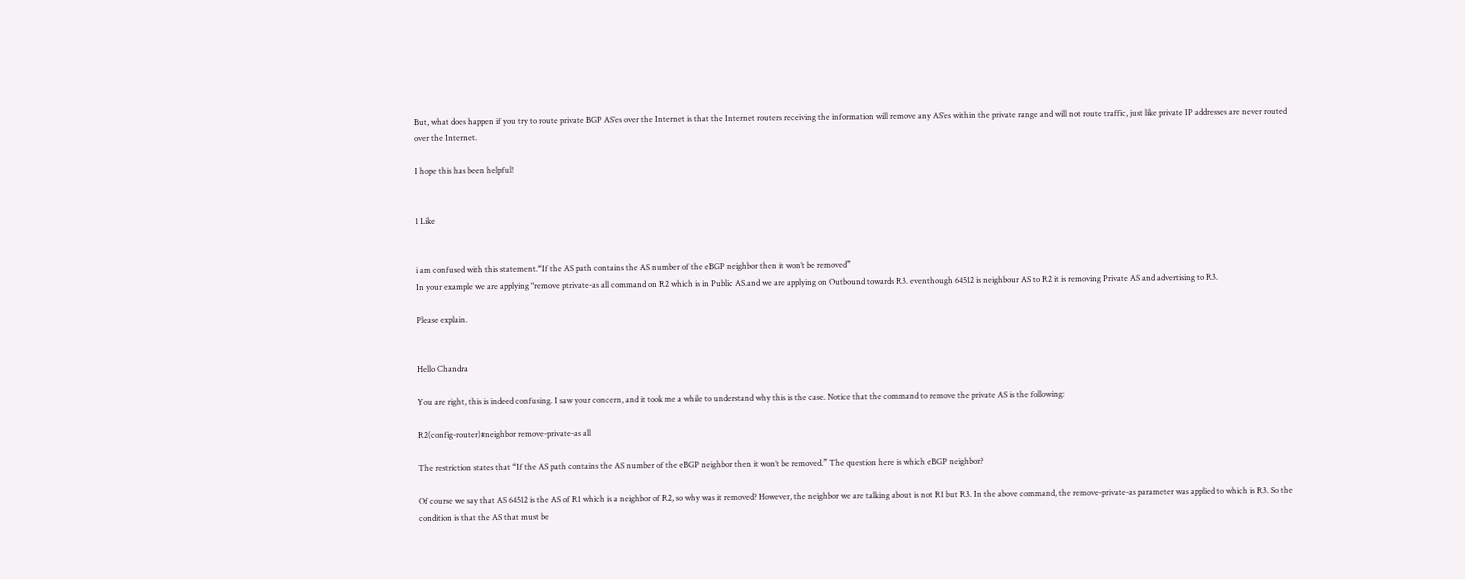But, what does happen if you try to route private BGP AS’es over the Internet is that the Internet routers receiving the information will remove any AS’es within the private range and will not route traffic, just like private IP addresses are never routed over the Internet.

I hope this has been helpful!


1 Like


i am confused with this statement.“If the AS path contains the AS number of the eBGP neighbor then it won’t be removed”
In your example we are applying "remove ptrivate-as all command on R2 which is in Public AS.and we are applying on Outbound towards R3. eventhough 64512 is neighbour AS to R2 it is removing Private AS and advertising to R3.

Please explain.


Hello Chandra

You are right, this is indeed confusing. I saw your concern, and it took me a while to understand why this is the case. Notice that the command to remove the private AS is the following:

R2(config-router)#neighbor remove-private-as all

The restriction states that “If the AS path contains the AS number of the eBGP neighbor then it won’t be removed.” The question here is which eBGP neighbor?

Of course we say that AS 64512 is the AS of R1 which is a neighbor of R2, so why was it removed? However, the neighbor we are talking about is not R1 but R3. In the above command, the remove-private-as parameter was applied to which is R3. So the condition is that the AS that must be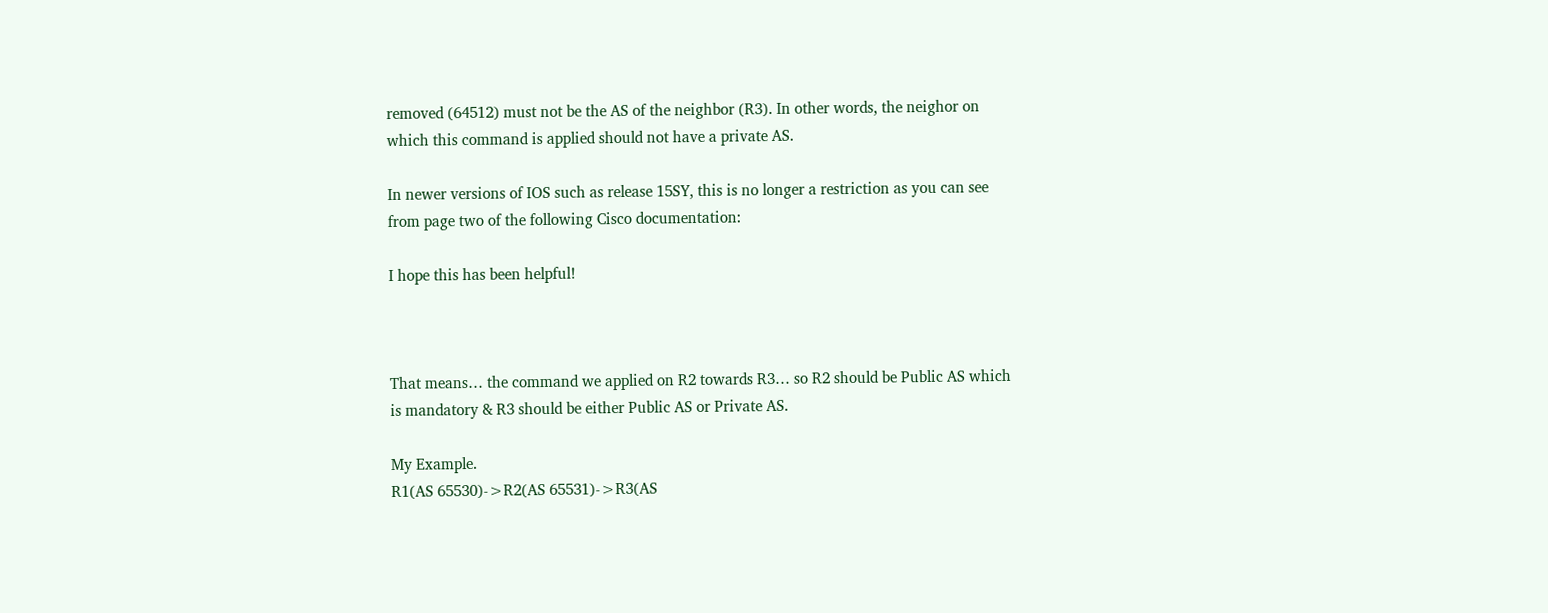removed (64512) must not be the AS of the neighbor (R3). In other words, the neighor on which this command is applied should not have a private AS.

In newer versions of IOS such as release 15SY, this is no longer a restriction as you can see from page two of the following Cisco documentation:

I hope this has been helpful!



That means… the command we applied on R2 towards R3… so R2 should be Public AS which is mandatory & R3 should be either Public AS or Private AS.

My Example.
R1(AS 65530)->R2(AS 65531)->R3(AS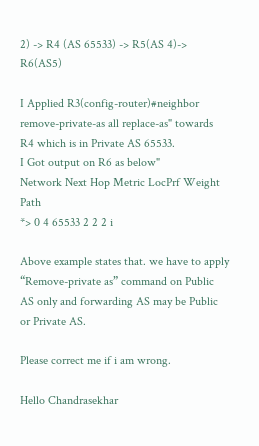2) -> R4 (AS 65533) -> R5(AS 4)-> R6(AS5)

I Applied R3(config-router)#neighbor remove-private-as all replace-as" towards R4 which is in Private AS 65533.
I Got output on R6 as below"
Network Next Hop Metric LocPrf Weight Path
*> 0 4 65533 2 2 2 i

Above example states that. we have to apply “Remove-private as” command on Public AS only and forwarding AS may be Public or Private AS.

Please correct me if i am wrong.

Hello Chandrasekhar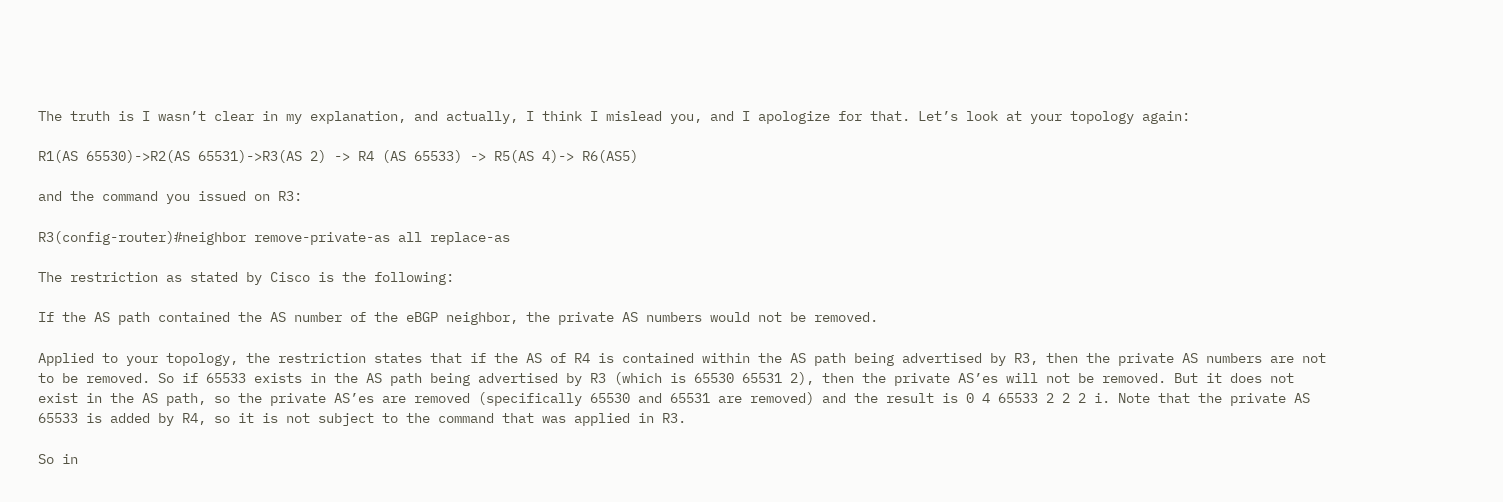The truth is I wasn’t clear in my explanation, and actually, I think I mislead you, and I apologize for that. Let’s look at your topology again:

R1(AS 65530)->R2(AS 65531)->R3(AS 2) -> R4 (AS 65533) -> R5(AS 4)-> R6(AS5)

and the command you issued on R3:

R3(config-router)#neighbor remove-private-as all replace-as

The restriction as stated by Cisco is the following:

If the AS path contained the AS number of the eBGP neighbor, the private AS numbers would not be removed.

Applied to your topology, the restriction states that if the AS of R4 is contained within the AS path being advertised by R3, then the private AS numbers are not to be removed. So if 65533 exists in the AS path being advertised by R3 (which is 65530 65531 2), then the private AS’es will not be removed. But it does not exist in the AS path, so the private AS’es are removed (specifically 65530 and 65531 are removed) and the result is 0 4 65533 2 2 2 i. Note that the private AS 65533 is added by R4, so it is not subject to the command that was applied in R3.

So in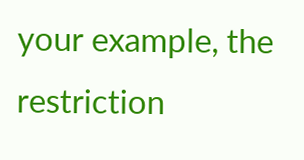your example, the restriction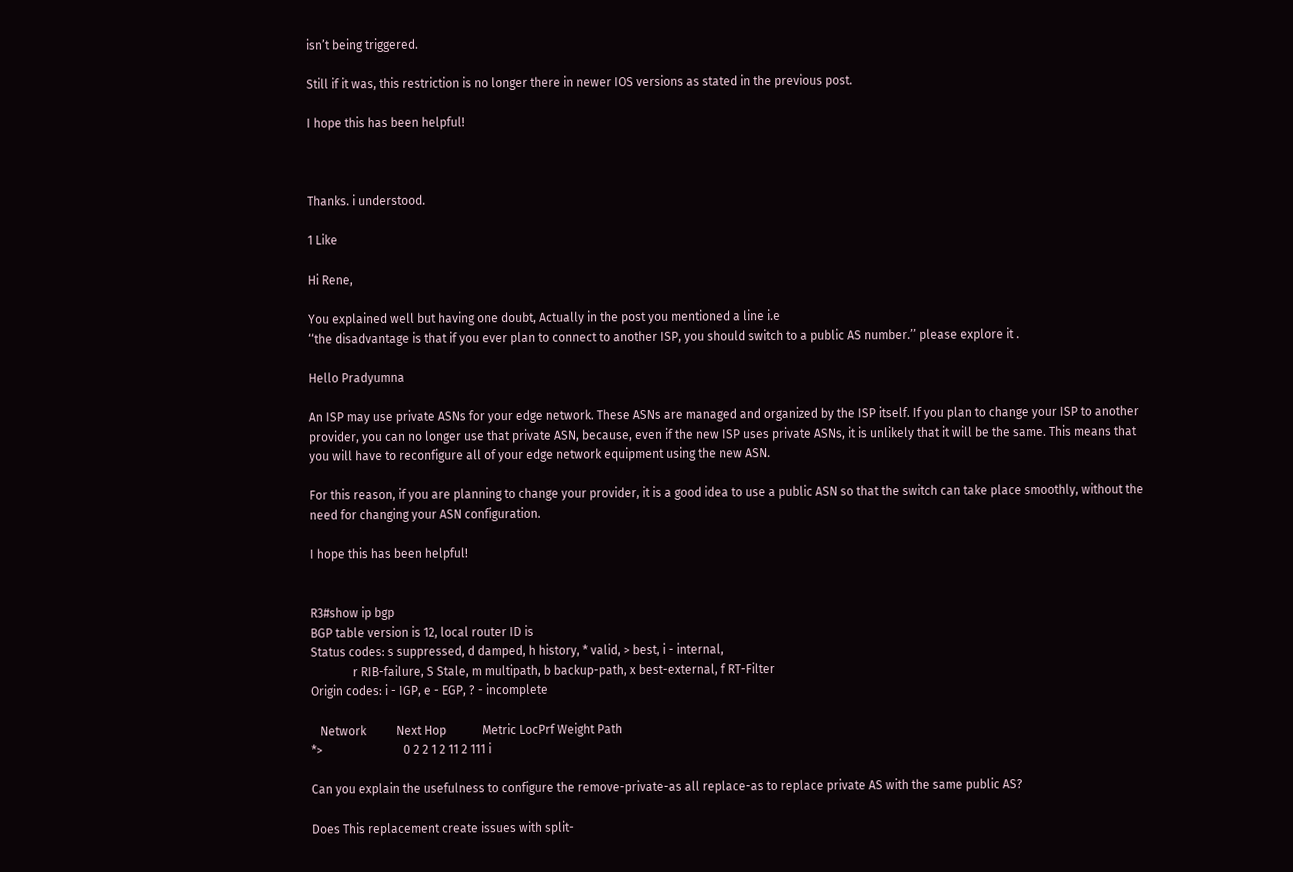isn’t being triggered.

Still if it was, this restriction is no longer there in newer IOS versions as stated in the previous post.

I hope this has been helpful!



Thanks. i understood.

1 Like

Hi Rene,

You explained well but having one doubt, Actually in the post you mentioned a line i.e
‘‘the disadvantage is that if you ever plan to connect to another ISP, you should switch to a public AS number.’’ please explore it .

Hello Pradyumna

An ISP may use private ASNs for your edge network. These ASNs are managed and organized by the ISP itself. If you plan to change your ISP to another provider, you can no longer use that private ASN, because, even if the new ISP uses private ASNs, it is unlikely that it will be the same. This means that you will have to reconfigure all of your edge network equipment using the new ASN.

For this reason, if you are planning to change your provider, it is a good idea to use a public ASN so that the switch can take place smoothly, without the need for changing your ASN configuration.

I hope this has been helpful!


R3#show ip bgp
BGP table version is 12, local router ID is
Status codes: s suppressed, d damped, h history, * valid, > best, i - internal,
              r RIB-failure, S Stale, m multipath, b backup-path, x best-external, f RT-Filter
Origin codes: i - IGP, e - EGP, ? - incomplete

   Network          Next Hop            Metric LocPrf Weight Path
*>                           0 2 2 1 2 11 2 111 i

Can you explain the usefulness to configure the remove-private-as all replace-as to replace private AS with the same public AS?

Does This replacement create issues with split-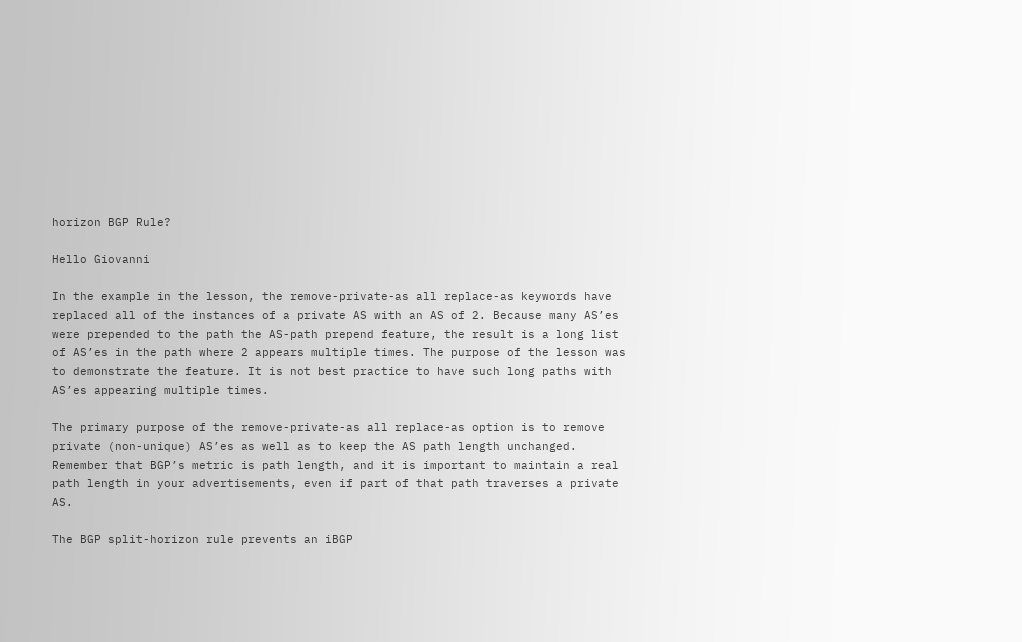horizon BGP Rule?

Hello Giovanni

In the example in the lesson, the remove-private-as all replace-as keywords have replaced all of the instances of a private AS with an AS of 2. Because many AS’es were prepended to the path the AS-path prepend feature, the result is a long list of AS’es in the path where 2 appears multiple times. The purpose of the lesson was to demonstrate the feature. It is not best practice to have such long paths with AS’es appearing multiple times.

The primary purpose of the remove-private-as all replace-as option is to remove private (non-unique) AS’es as well as to keep the AS path length unchanged. Remember that BGP’s metric is path length, and it is important to maintain a real path length in your advertisements, even if part of that path traverses a private AS.

The BGP split-horizon rule prevents an iBGP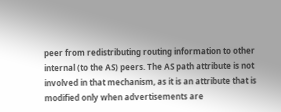peer from redistributing routing information to other internal (to the AS) peers. The AS path attribute is not involved in that mechanism, as it is an attribute that is modified only when advertisements are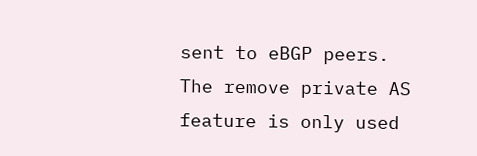sent to eBGP peers. The remove private AS feature is only used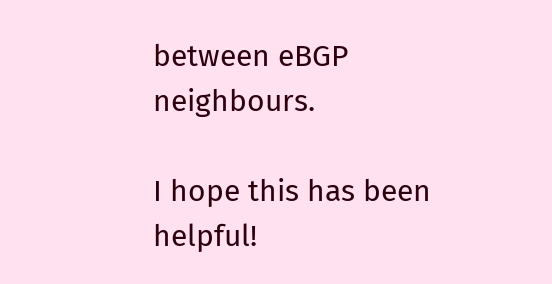between eBGP neighbours.

I hope this has been helpful!